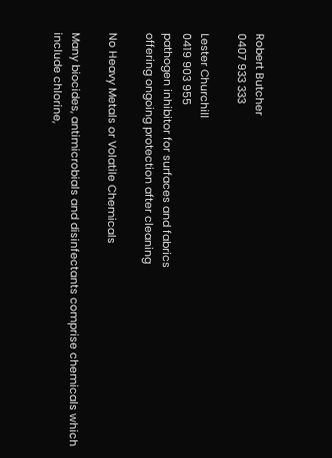Robert Butcher
0407 933 333

Lester Churchill
0419 903 955
pathogen inhibitor for surfaces and fabrics
offering ongoing protection after cleaning

No Heavy Metals or Volatile Chemicals

Many biocides, antimicrobials and disinfectants comprise chemicals which include chlorine,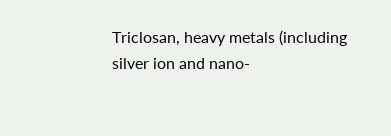Triclosan, heavy metals (including silver ion and nano-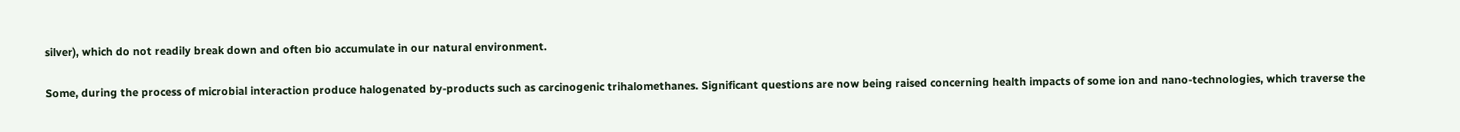silver), which do not readily break down and often bio accumulate in our natural environment.

Some, during the process of microbial interaction produce halogenated by-products such as carcinogenic trihalomethanes. Significant questions are now being raised concerning health impacts of some ion and nano-technologies, which traverse the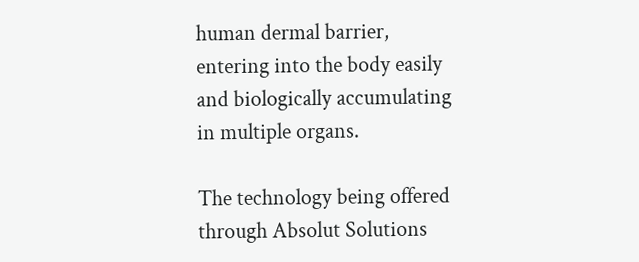human dermal barrier, entering into the body easily and biologically accumulating in multiple organs.

The technology being offered through Absolut Solutions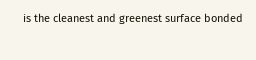is the cleanest and greenest surface bonded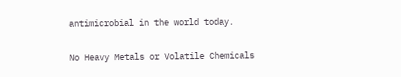antimicrobial in the world today.

No Heavy Metals or Volatile Chemicals